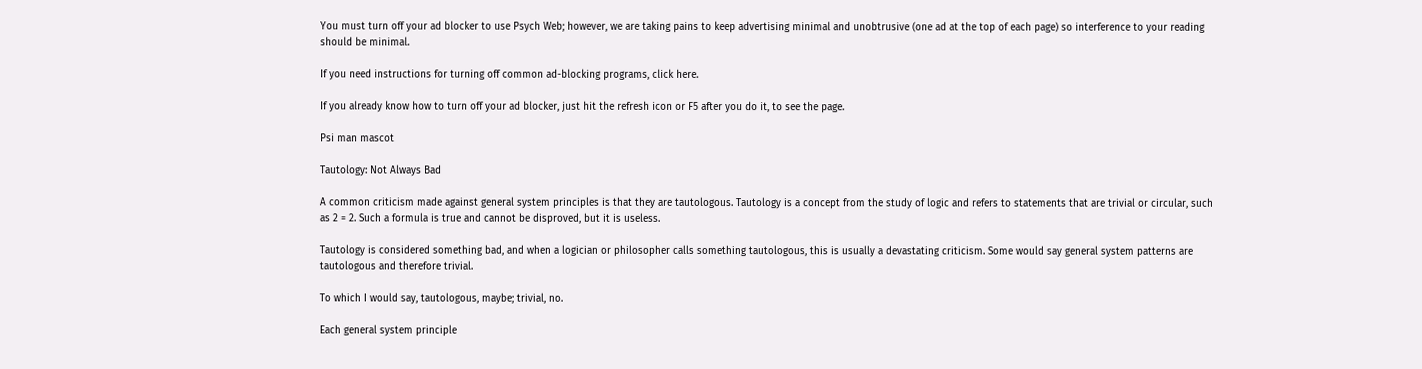You must turn off your ad blocker to use Psych Web; however, we are taking pains to keep advertising minimal and unobtrusive (one ad at the top of each page) so interference to your reading should be minimal.

If you need instructions for turning off common ad-blocking programs, click here.

If you already know how to turn off your ad blocker, just hit the refresh icon or F5 after you do it, to see the page.

Psi man mascot

Tautology: Not Always Bad

A common criticism made against general system principles is that they are tautologous. Tautology is a concept from the study of logic and refers to statements that are trivial or circular, such as 2 = 2. Such a formula is true and cannot be disproved, but it is useless.

Tautology is considered something bad, and when a logician or philosopher calls something tautologous, this is usually a devastating criticism. Some would say general system patterns are tautologous and therefore trivial.

To which I would say, tautologous, maybe; trivial, no.

Each general system principle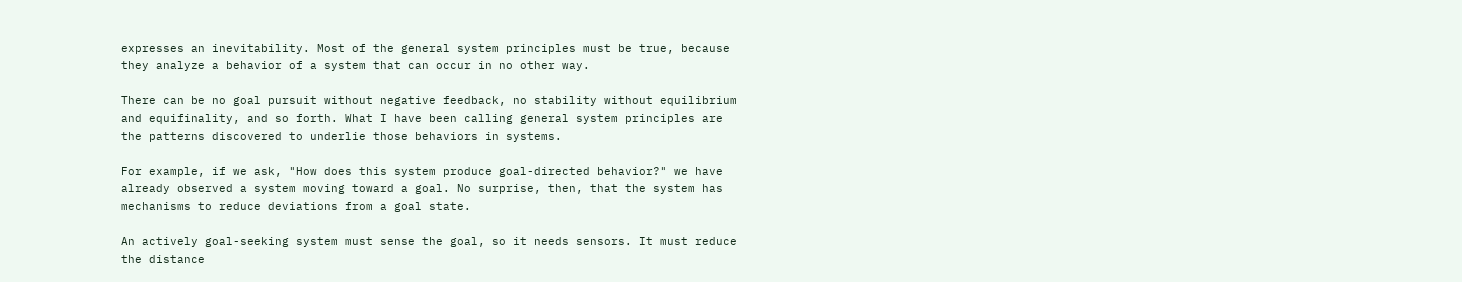expresses an inevitability. Most of the general system principles must be true, because they analyze a behavior of a system that can occur in no other way.

There can be no goal pursuit without negative feedback, no stability without equilibrium and equifinality, and so forth. What I have been calling general system principles are the patterns discovered to underlie those behaviors in systems.

For example, if we ask, "How does this system produce goal-directed behavior?" we have already observed a system moving toward a goal. No surprise, then, that the system has mechanisms to reduce deviations from a goal state.

An actively goal-seeking system must sense the goal, so it needs sensors. It must reduce the distance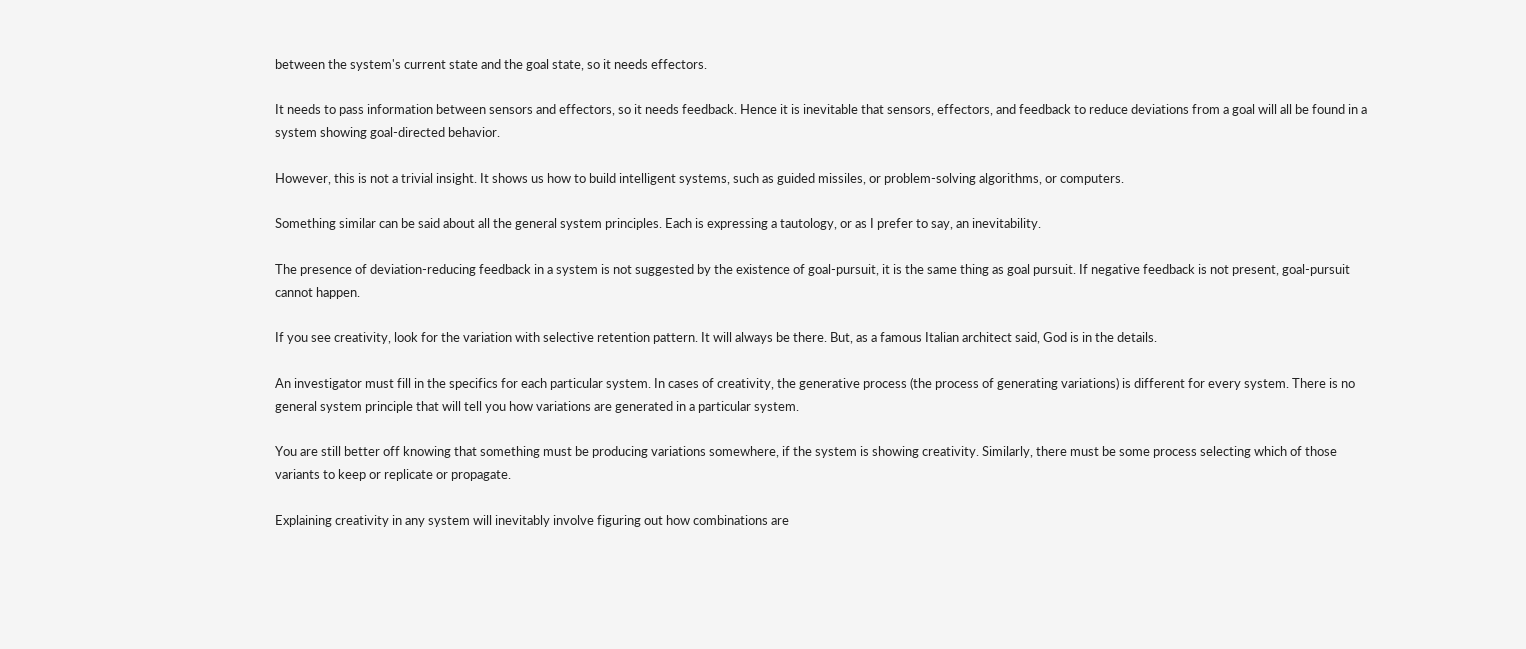between the system's current state and the goal state, so it needs effectors.

It needs to pass information between sensors and effectors, so it needs feedback. Hence it is inevitable that sensors, effectors, and feedback to reduce deviations from a goal will all be found in a system showing goal-directed behavior.

However, this is not a trivial insight. It shows us how to build intelligent systems, such as guided missiles, or problem-solving algorithms, or computers.

Something similar can be said about all the general system principles. Each is expressing a tautology, or as I prefer to say, an inevitability.

The presence of deviation-reducing feedback in a system is not suggested by the existence of goal-pursuit, it is the same thing as goal pursuit. If negative feedback is not present, goal-pursuit cannot happen.

If you see creativity, look for the variation with selective retention pattern. It will always be there. But, as a famous Italian architect said, God is in the details.

An investigator must fill in the specifics for each particular system. In cases of creativity, the generative process (the process of generating variations) is different for every system. There is no general system principle that will tell you how variations are generated in a particular system.

You are still better off knowing that something must be producing variations somewhere, if the system is showing creativity. Similarly, there must be some process selecting which of those variants to keep or replicate or propagate.

Explaining creativity in any system will inevitably involve figuring out how combinations are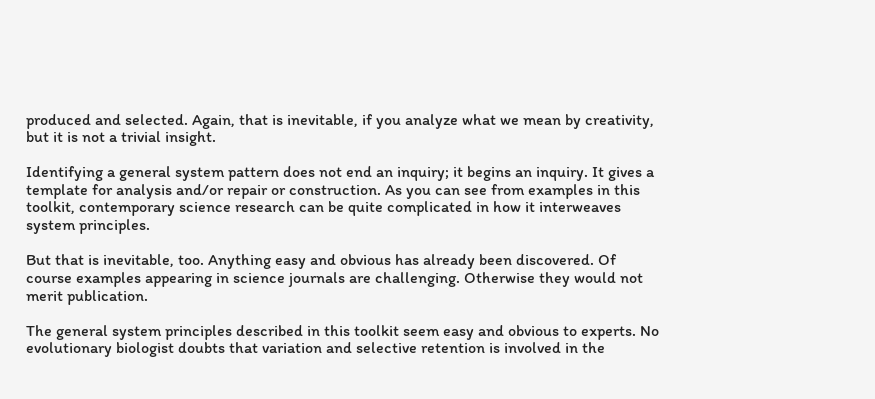produced and selected. Again, that is inevitable, if you analyze what we mean by creativity, but it is not a trivial insight.

Identifying a general system pattern does not end an inquiry; it begins an inquiry. It gives a template for analysis and/or repair or construction. As you can see from examples in this toolkit, contemporary science research can be quite complicated in how it interweaves system principles.

But that is inevitable, too. Anything easy and obvious has already been discovered. Of course examples appearing in science journals are challenging. Otherwise they would not merit publication.

The general system principles described in this toolkit seem easy and obvious to experts. No evolutionary biologist doubts that variation and selective retention is involved in the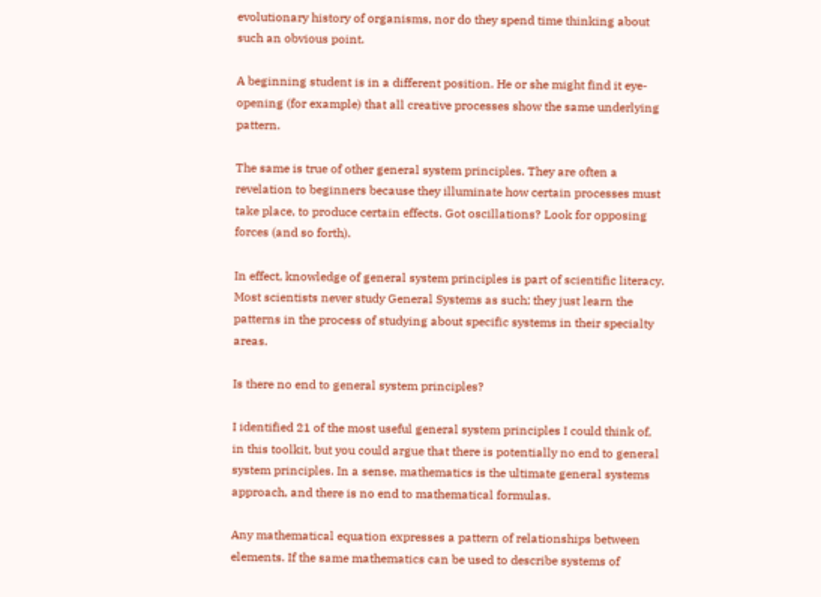evolutionary history of organisms, nor do they spend time thinking about such an obvious point.

A beginning student is in a different position. He or she might find it eye-opening (for example) that all creative processes show the same underlying pattern.

The same is true of other general system principles. They are often a revelation to beginners because they illuminate how certain processes must take place, to produce certain effects. Got oscillations? Look for opposing forces (and so forth).

In effect, knowledge of general system principles is part of scientific literacy. Most scientists never study General Systems as such; they just learn the patterns in the process of studying about specific systems in their specialty areas.

Is there no end to general system principles?

I identified 21 of the most useful general system principles I could think of, in this toolkit, but you could argue that there is potentially no end to general system principles. In a sense, mathematics is the ultimate general systems approach, and there is no end to mathematical formulas.

Any mathematical equation expresses a pattern of relationships between elements. If the same mathematics can be used to describe systems of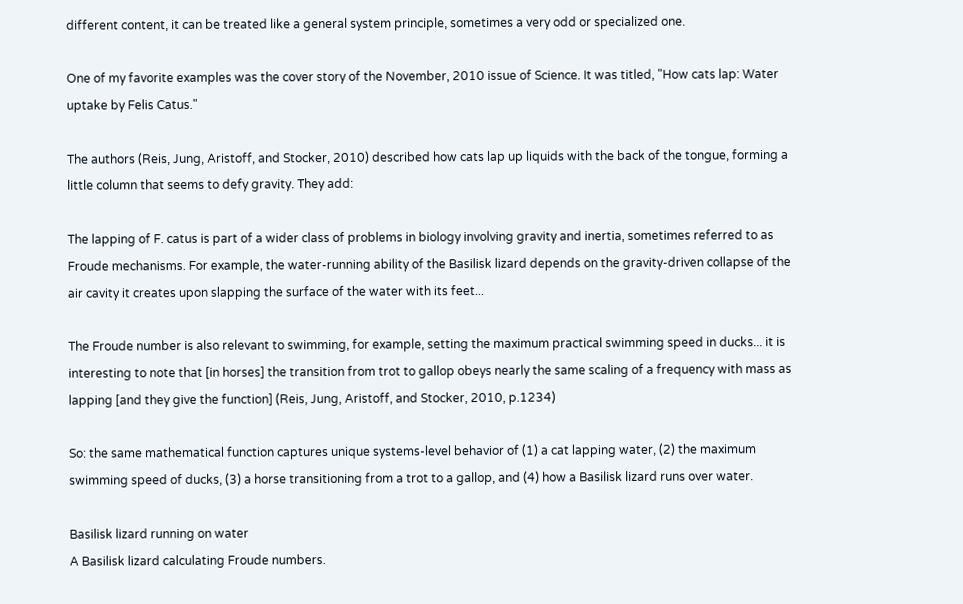different content, it can be treated like a general system principle, sometimes a very odd or specialized one.

One of my favorite examples was the cover story of the November, 2010 issue of Science. It was titled, "How cats lap: Water uptake by Felis Catus."

The authors (Reis, Jung, Aristoff, and Stocker, 2010) described how cats lap up liquids with the back of the tongue, forming a little column that seems to defy gravity. They add:

The lapping of F. catus is part of a wider class of problems in biology involving gravity and inertia, sometimes referred to as Froude mechanisms. For example, the water-running ability of the Basilisk lizard depends on the gravity-driven collapse of the air cavity it creates upon slapping the surface of the water with its feet...

The Froude number is also relevant to swimming, for example, setting the maximum practical swimming speed in ducks... it is interesting to note that [in horses] the transition from trot to gallop obeys nearly the same scaling of a frequency with mass as lapping [and they give the function] (Reis, Jung, Aristoff, and Stocker, 2010, p.1234)

So: the same mathematical function captures unique systems-level behavior of (1) a cat lapping water, (2) the maximum swimming speed of ducks, (3) a horse transitioning from a trot to a gallop, and (4) how a Basilisk lizard runs over water.

Basilisk lizard running on water
A Basilisk lizard calculating Froude numbers.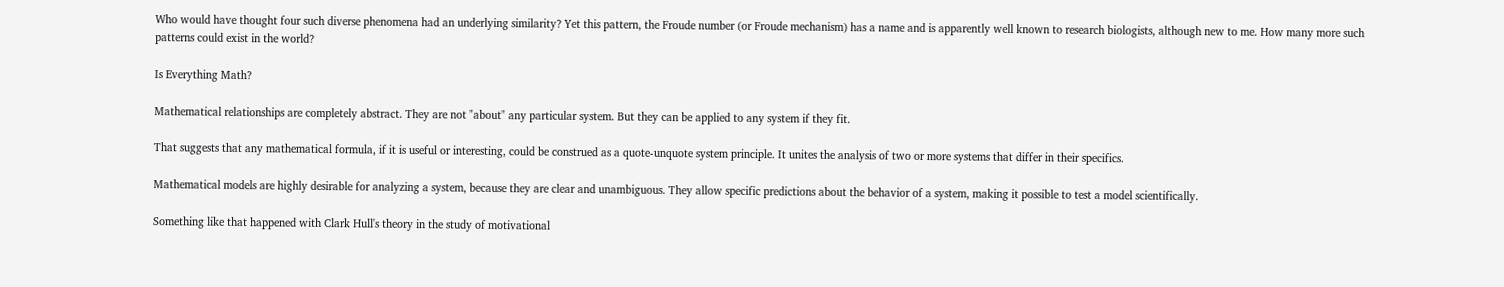Who would have thought four such diverse phenomena had an underlying similarity? Yet this pattern, the Froude number (or Froude mechanism) has a name and is apparently well known to research biologists, although new to me. How many more such patterns could exist in the world?

Is Everything Math?

Mathematical relationships are completely abstract. They are not "about" any particular system. But they can be applied to any system if they fit.

That suggests that any mathematical formula, if it is useful or interesting, could be construed as a quote-unquote system principle. It unites the analysis of two or more systems that differ in their specifics.

Mathematical models are highly desirable for analyzing a system, because they are clear and unambiguous. They allow specific predictions about the behavior of a system, making it possible to test a model scientifically.

Something like that happened with Clark Hull's theory in the study of motivational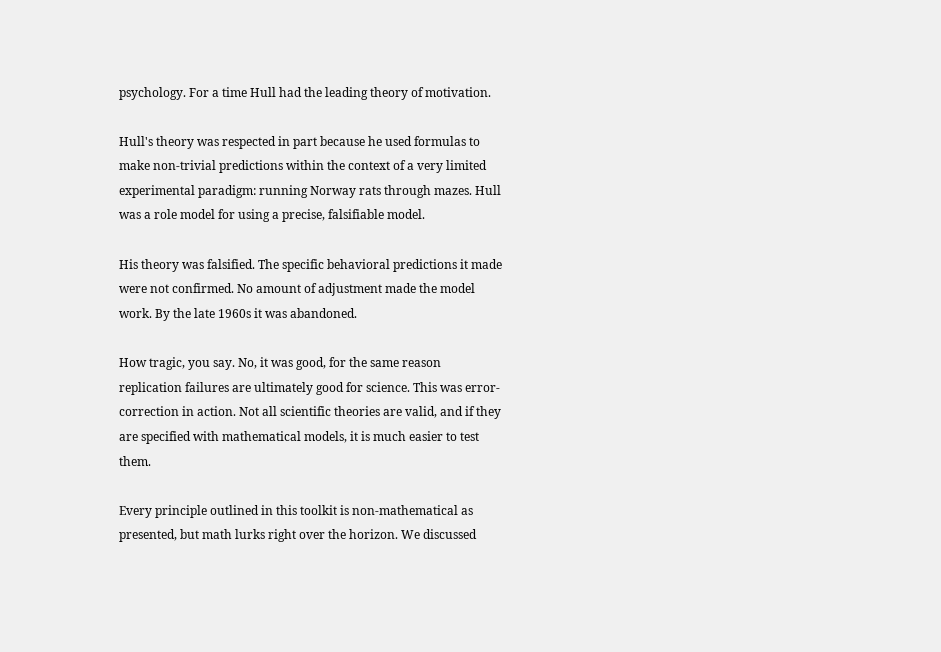psychology. For a time Hull had the leading theory of motivation.

Hull's theory was respected in part because he used formulas to make non-trivial predictions within the context of a very limited experimental paradigm: running Norway rats through mazes. Hull was a role model for using a precise, falsifiable model.

His theory was falsified. The specific behavioral predictions it made were not confirmed. No amount of adjustment made the model work. By the late 1960s it was abandoned.

How tragic, you say. No, it was good, for the same reason replication failures are ultimately good for science. This was error-correction in action. Not all scientific theories are valid, and if they are specified with mathematical models, it is much easier to test them.

Every principle outlined in this toolkit is non-mathematical as presented, but math lurks right over the horizon. We discussed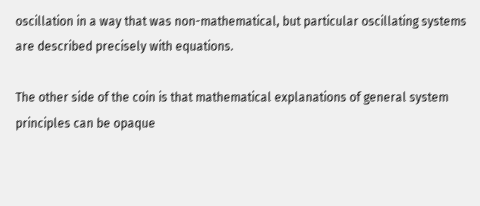oscillation in a way that was non-mathematical, but particular oscillating systems are described precisely with equations.

The other side of the coin is that mathematical explanations of general system principles can be opaque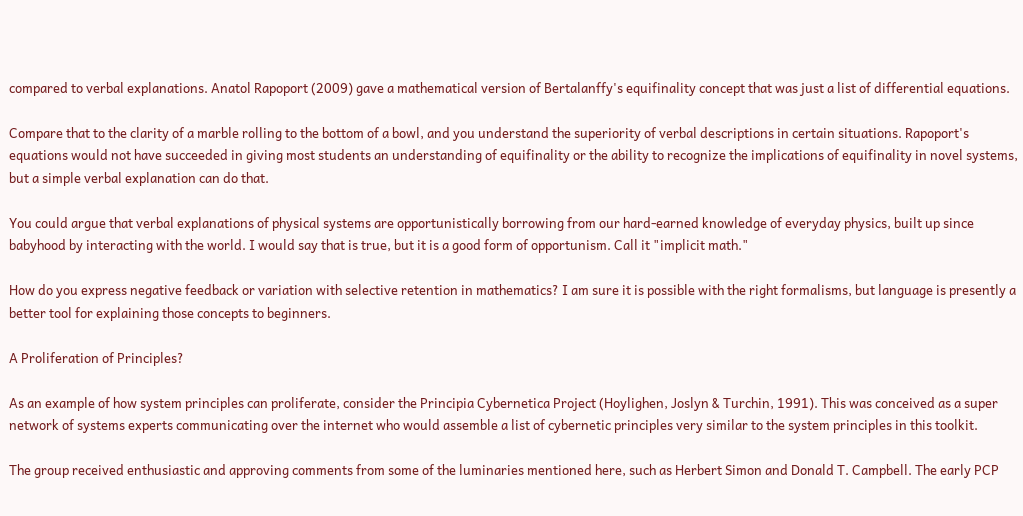compared to verbal explanations. Anatol Rapoport (2009) gave a mathematical version of Bertalanffy's equifinality concept that was just a list of differential equations.

Compare that to the clarity of a marble rolling to the bottom of a bowl, and you understand the superiority of verbal descriptions in certain situations. Rapoport's equations would not have succeeded in giving most students an understanding of equifinality or the ability to recognize the implications of equifinality in novel systems, but a simple verbal explanation can do that.

You could argue that verbal explanations of physical systems are opportunistically borrowing from our hard-earned knowledge of everyday physics, built up since babyhood by interacting with the world. I would say that is true, but it is a good form of opportunism. Call it "implicit math."

How do you express negative feedback or variation with selective retention in mathematics? I am sure it is possible with the right formalisms, but language is presently a better tool for explaining those concepts to beginners.

A Proliferation of Principles?

As an example of how system principles can proliferate, consider the Principia Cybernetica Project (Hoylighen, Joslyn & Turchin, 1991). This was conceived as a super network of systems experts communicating over the internet who would assemble a list of cybernetic principles very similar to the system principles in this toolkit.

The group received enthusiastic and approving comments from some of the luminaries mentioned here, such as Herbert Simon and Donald T. Campbell. The early PCP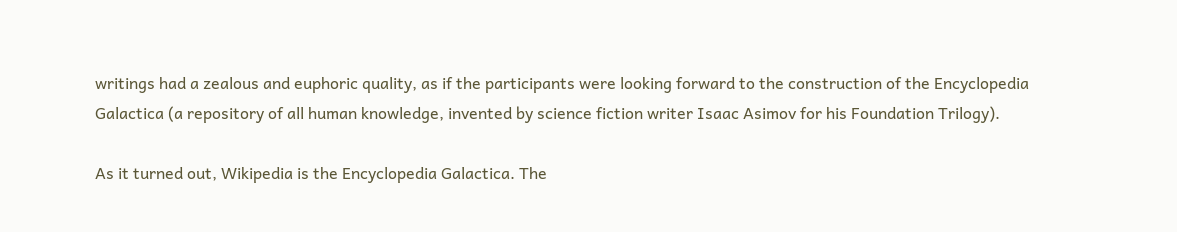writings had a zealous and euphoric quality, as if the participants were looking forward to the construction of the Encyclopedia Galactica (a repository of all human knowledge, invented by science fiction writer Isaac Asimov for his Foundation Trilogy).

As it turned out, Wikipedia is the Encyclopedia Galactica. The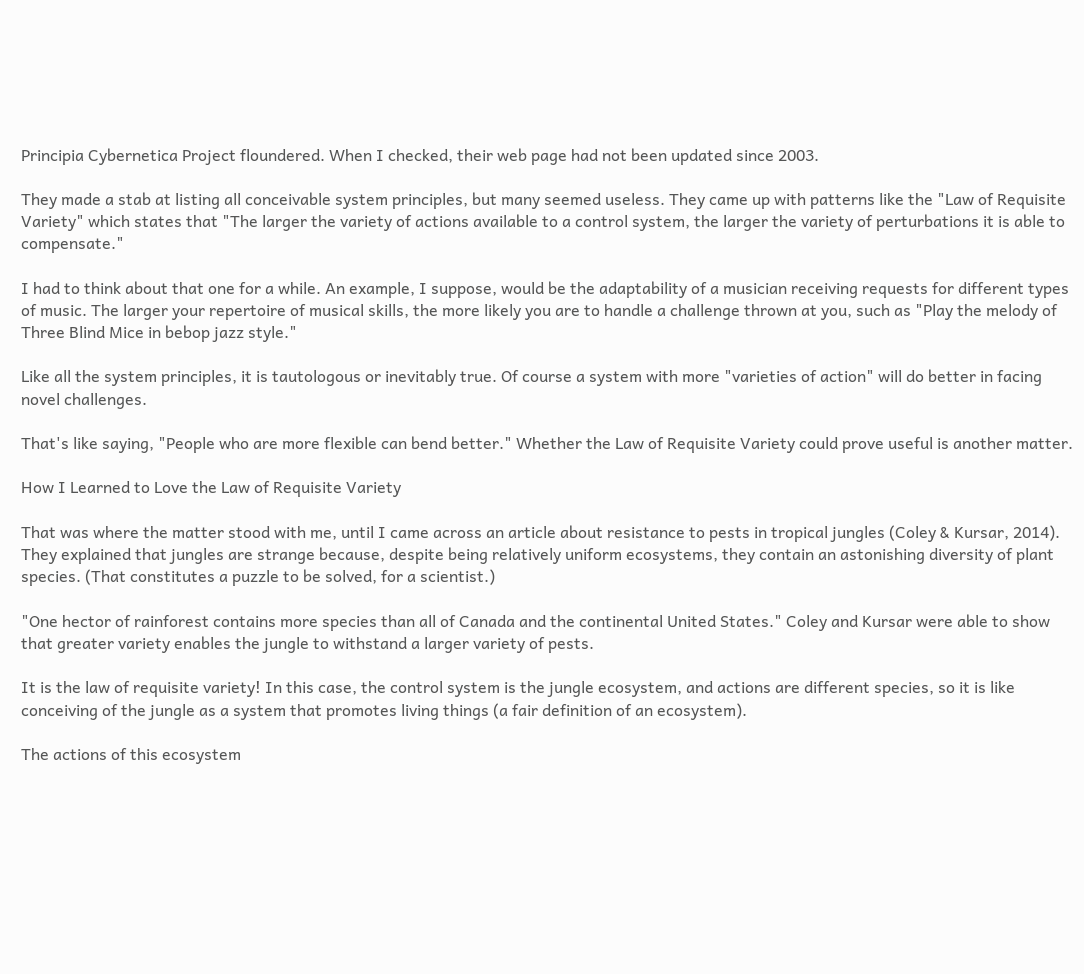Principia Cybernetica Project floundered. When I checked, their web page had not been updated since 2003.

They made a stab at listing all conceivable system principles, but many seemed useless. They came up with patterns like the "Law of Requisite Variety" which states that "The larger the variety of actions available to a control system, the larger the variety of perturbations it is able to compensate."

I had to think about that one for a while. An example, I suppose, would be the adaptability of a musician receiving requests for different types of music. The larger your repertoire of musical skills, the more likely you are to handle a challenge thrown at you, such as "Play the melody of Three Blind Mice in bebop jazz style."

Like all the system principles, it is tautologous or inevitably true. Of course a system with more "varieties of action" will do better in facing novel challenges.

That's like saying, "People who are more flexible can bend better." Whether the Law of Requisite Variety could prove useful is another matter.

How I Learned to Love the Law of Requisite Variety

That was where the matter stood with me, until I came across an article about resistance to pests in tropical jungles (Coley & Kursar, 2014). They explained that jungles are strange because, despite being relatively uniform ecosystems, they contain an astonishing diversity of plant species. (That constitutes a puzzle to be solved, for a scientist.)

"One hector of rainforest contains more species than all of Canada and the continental United States." Coley and Kursar were able to show that greater variety enables the jungle to withstand a larger variety of pests.

It is the law of requisite variety! In this case, the control system is the jungle ecosystem, and actions are different species, so it is like conceiving of the jungle as a system that promotes living things (a fair definition of an ecosystem).

The actions of this ecosystem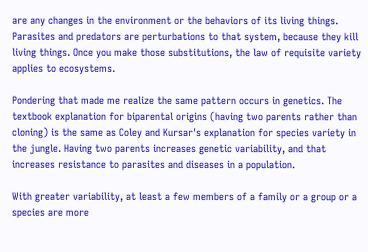are any changes in the environment or the behaviors of its living things. Parasites and predators are perturbations to that system, because they kill living things. Once you make those substitutions, the law of requisite variety applies to ecosystems.

Pondering that made me realize the same pattern occurs in genetics. The textbook explanation for biparental origins (having two parents rather than cloning) is the same as Coley and Kursar's explanation for species variety in the jungle. Having two parents increases genetic variability, and that increases resistance to parasites and diseases in a population.

With greater variability, at least a few members of a family or a group or a species are more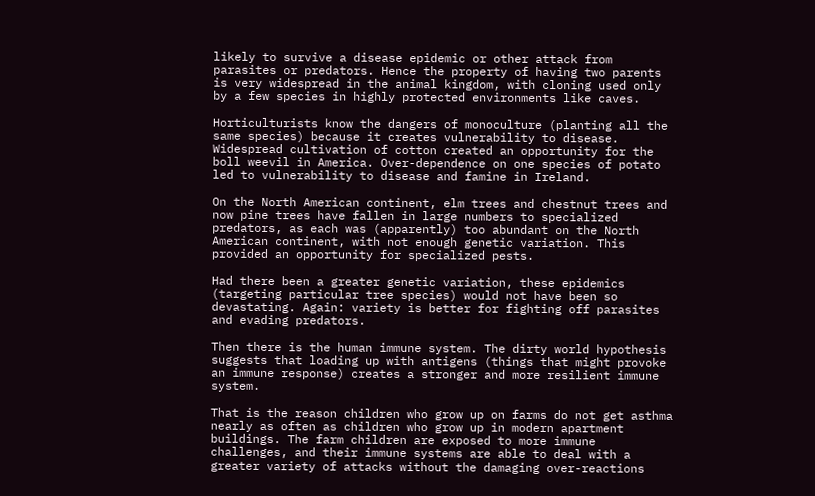likely to survive a disease epidemic or other attack from parasites or predators. Hence the property of having two parents is very widespread in the animal kingdom, with cloning used only by a few species in highly protected environments like caves.

Horticulturists know the dangers of monoculture (planting all the same species) because it creates vulnerability to disease. Widespread cultivation of cotton created an opportunity for the boll weevil in America. Over-dependence on one species of potato led to vulnerability to disease and famine in Ireland.

On the North American continent, elm trees and chestnut trees and now pine trees have fallen in large numbers to specialized predators, as each was (apparently) too abundant on the North American continent, with not enough genetic variation. This provided an opportunity for specialized pests.

Had there been a greater genetic variation, these epidemics (targeting particular tree species) would not have been so devastating. Again: variety is better for fighting off parasites and evading predators.

Then there is the human immune system. The dirty world hypothesis suggests that loading up with antigens (things that might provoke an immune response) creates a stronger and more resilient immune system.

That is the reason children who grow up on farms do not get asthma nearly as often as children who grow up in modern apartment buildings. The farm children are exposed to more immune challenges, and their immune systems are able to deal with a greater variety of attacks without the damaging over-reactions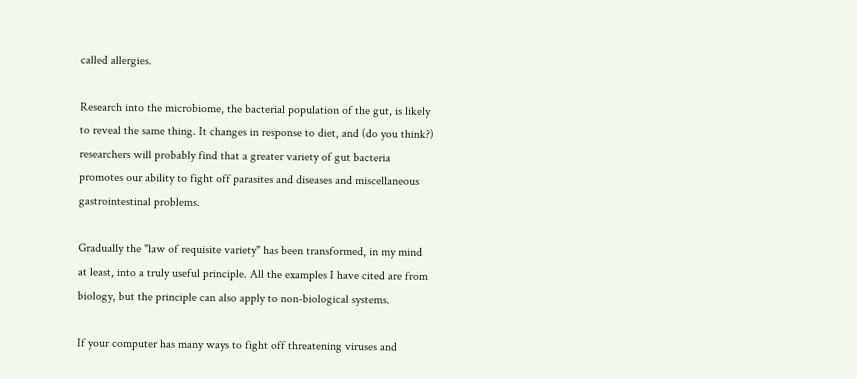called allergies.

Research into the microbiome, the bacterial population of the gut, is likely to reveal the same thing. It changes in response to diet, and (do you think?) researchers will probably find that a greater variety of gut bacteria promotes our ability to fight off parasites and diseases and miscellaneous gastrointestinal problems.

Gradually the "law of requisite variety" has been transformed, in my mind at least, into a truly useful principle. All the examples I have cited are from biology, but the principle can also apply to non-biological systems.

If your computer has many ways to fight off threatening viruses and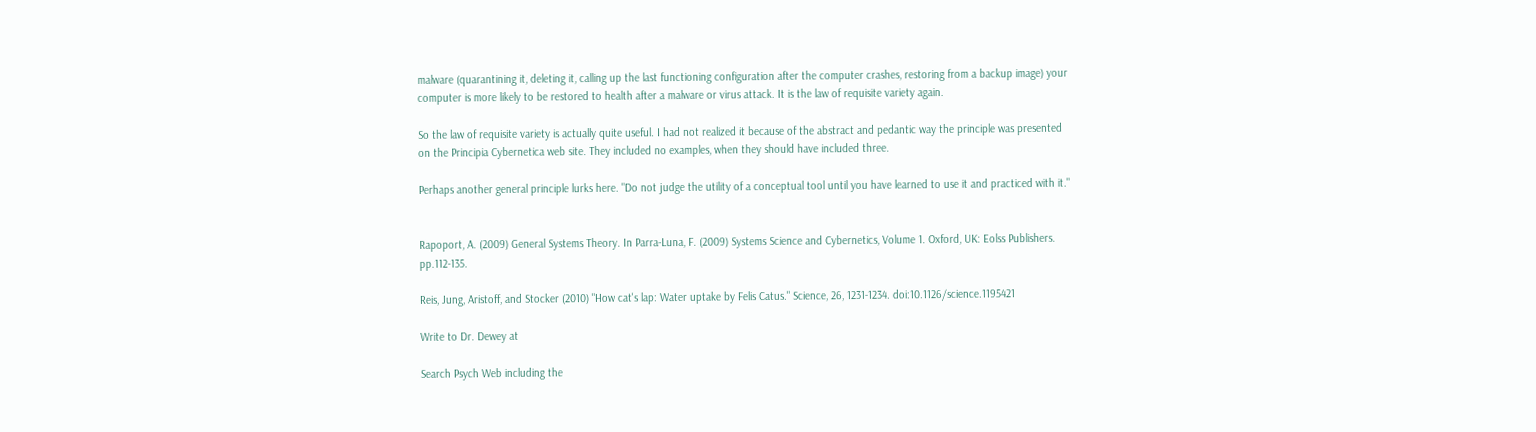malware (quarantining it, deleting it, calling up the last functioning configuration after the computer crashes, restoring from a backup image) your computer is more likely to be restored to health after a malware or virus attack. It is the law of requisite variety again.

So the law of requisite variety is actually quite useful. I had not realized it because of the abstract and pedantic way the principle was presented on the Principia Cybernetica web site. They included no examples, when they should have included three.

Perhaps another general principle lurks here. "Do not judge the utility of a conceptual tool until you have learned to use it and practiced with it."


Rapoport, A. (2009) General Systems Theory. In Parra-Luna, F. (2009) Systems Science and Cybernetics, Volume 1. Oxford, UK: Eolss Publishers. pp.112-135.

Reis, Jung, Aristoff, and Stocker (2010) "How cat's lap: Water uptake by Felis Catus." Science, 26, 1231-1234. doi:10.1126/science.1195421

Write to Dr. Dewey at

Search Psych Web including the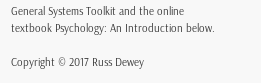General Systems Toolkit and the online textbook Psychology: An Introduction below.

Copyright © 2017 Russ Dewey